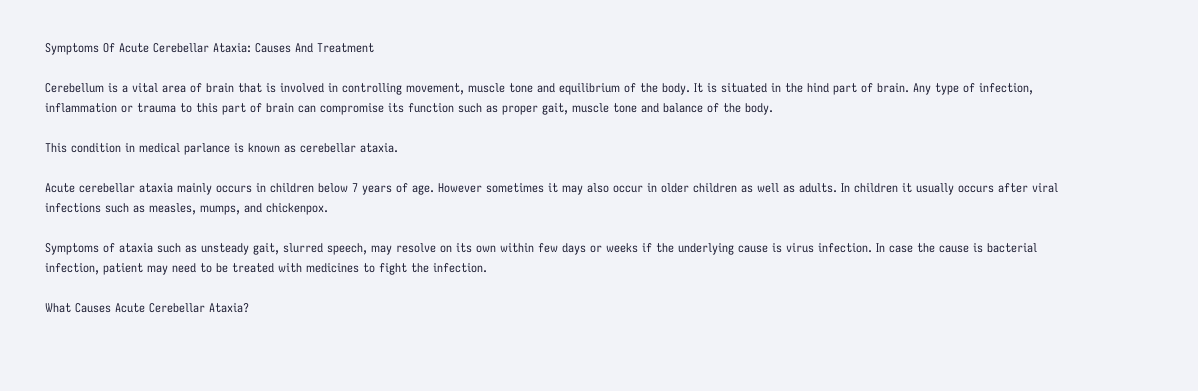Symptoms Of Acute Cerebellar Ataxia: Causes And Treatment

Cerebellum is a vital area of brain that is involved in controlling movement, muscle tone and equilibrium of the body. It is situated in the hind part of brain. Any type of infection, inflammation or trauma to this part of brain can compromise its function such as proper gait, muscle tone and balance of the body.

This condition in medical parlance is known as cerebellar ataxia.

Acute cerebellar ataxia mainly occurs in children below 7 years of age. However sometimes it may also occur in older children as well as adults. In children it usually occurs after viral infections such as measles, mumps, and chickenpox.

Symptoms of ataxia such as unsteady gait, slurred speech, may resolve on its own within few days or weeks if the underlying cause is virus infection. In case the cause is bacterial infection, patient may need to be treated with medicines to fight the infection.

What Causes Acute Cerebellar Ataxia?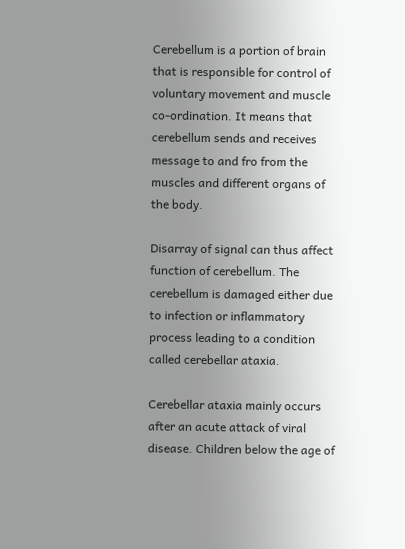Cerebellum is a portion of brain that is responsible for control of voluntary movement and muscle co-ordination. It means that cerebellum sends and receives message to and fro from the muscles and different organs of the body.

Disarray of signal can thus affect function of cerebellum. The cerebellum is damaged either due to infection or inflammatory process leading to a condition called cerebellar ataxia.

Cerebellar ataxia mainly occurs after an acute attack of viral disease. Children below the age of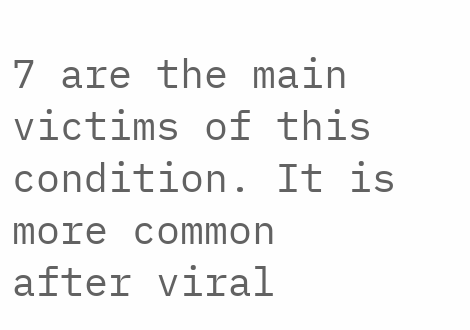7 are the main victims of this condition. It is more common after viral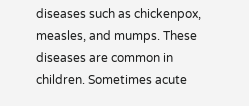diseases such as chickenpox, measles, and mumps. These diseases are common in children. Sometimes acute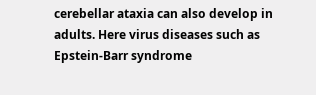cerebellar ataxia can also develop in adults. Here virus diseases such as Epstein-Barr syndrome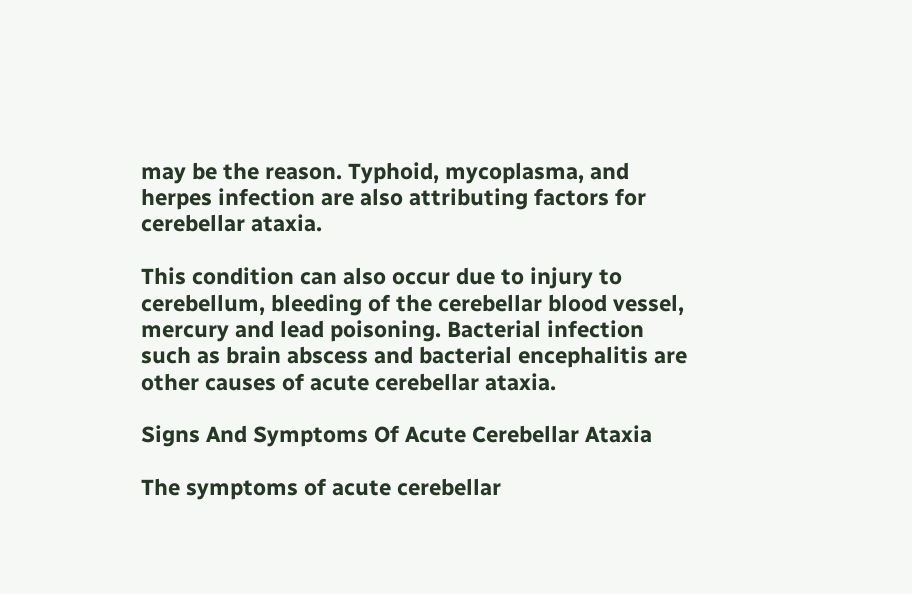may be the reason. Typhoid, mycoplasma, and herpes infection are also attributing factors for cerebellar ataxia.

This condition can also occur due to injury to cerebellum, bleeding of the cerebellar blood vessel, mercury and lead poisoning. Bacterial infection such as brain abscess and bacterial encephalitis are other causes of acute cerebellar ataxia.

Signs And Symptoms Of Acute Cerebellar Ataxia

The symptoms of acute cerebellar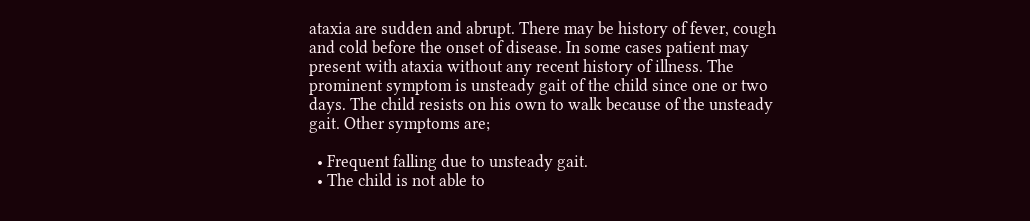ataxia are sudden and abrupt. There may be history of fever, cough and cold before the onset of disease. In some cases patient may present with ataxia without any recent history of illness. The prominent symptom is unsteady gait of the child since one or two days. The child resists on his own to walk because of the unsteady gait. Other symptoms are;

  • Frequent falling due to unsteady gait.
  • The child is not able to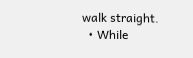walk straight.
  • While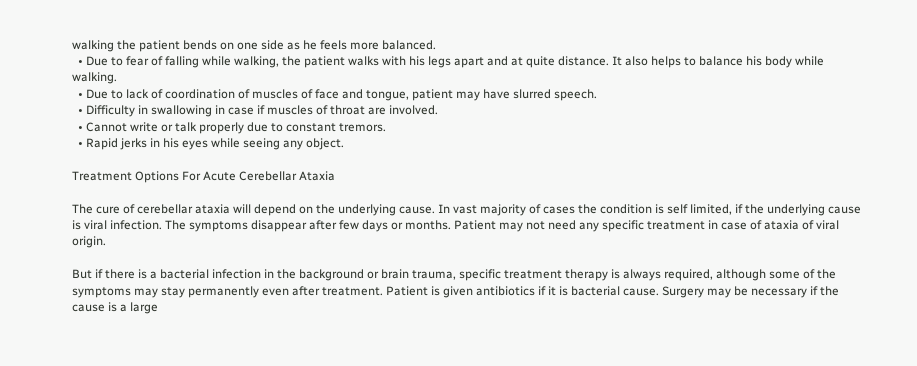walking the patient bends on one side as he feels more balanced.
  • Due to fear of falling while walking, the patient walks with his legs apart and at quite distance. It also helps to balance his body while walking.
  • Due to lack of coordination of muscles of face and tongue, patient may have slurred speech.
  • Difficulty in swallowing in case if muscles of throat are involved.
  • Cannot write or talk properly due to constant tremors.
  • Rapid jerks in his eyes while seeing any object.

Treatment Options For Acute Cerebellar Ataxia

The cure of cerebellar ataxia will depend on the underlying cause. In vast majority of cases the condition is self limited, if the underlying cause is viral infection. The symptoms disappear after few days or months. Patient may not need any specific treatment in case of ataxia of viral origin.

But if there is a bacterial infection in the background or brain trauma, specific treatment therapy is always required, although some of the symptoms may stay permanently even after treatment. Patient is given antibiotics if it is bacterial cause. Surgery may be necessary if the cause is a large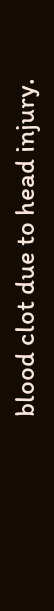blood clot due to head injury.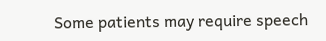Some patients may require speech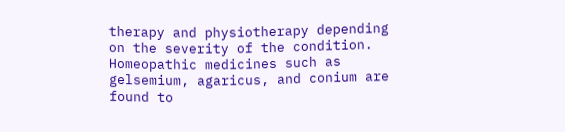therapy and physiotherapy depending on the severity of the condition. Homeopathic medicines such as gelsemium, agaricus, and conium are found to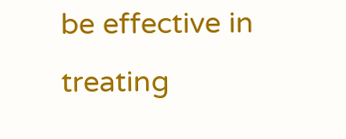be effective in treating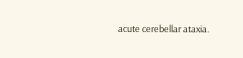acute cerebellar ataxia.